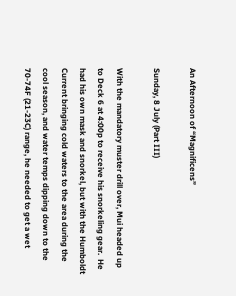An Afternoon of “Magnificens”

Sunday, 8 July (Part III)

With the mandatory muster drill over, Mui headed up to Deck 6 at 4:00p to receive his snorkeling gear.  He had his own mask and snorkel, but with the Humboldt Current bringing cold waters to the area during the cool season, and water temps dipping down to the 70-74F (21-23C) range, he needed to get a wet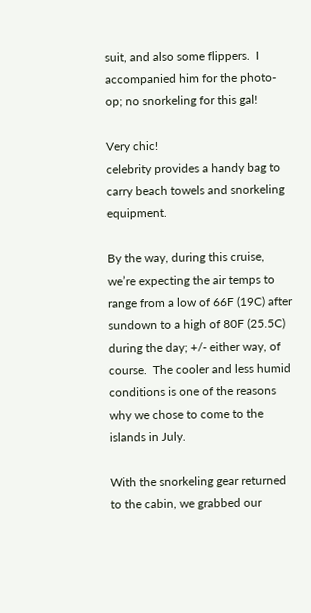suit, and also some flippers.  I accompanied him for the photo-op; no snorkeling for this gal!

Very chic!
celebrity provides a handy bag to carry beach towels and snorkeling equipment.

By the way, during this cruise, we’re expecting the air temps to range from a low of 66F (19C) after sundown to a high of 80F (25.5C) during the day; +/- either way, of course.  The cooler and less humid conditions is one of the reasons why we chose to come to the islands in July.

With the snorkeling gear returned to the cabin, we grabbed our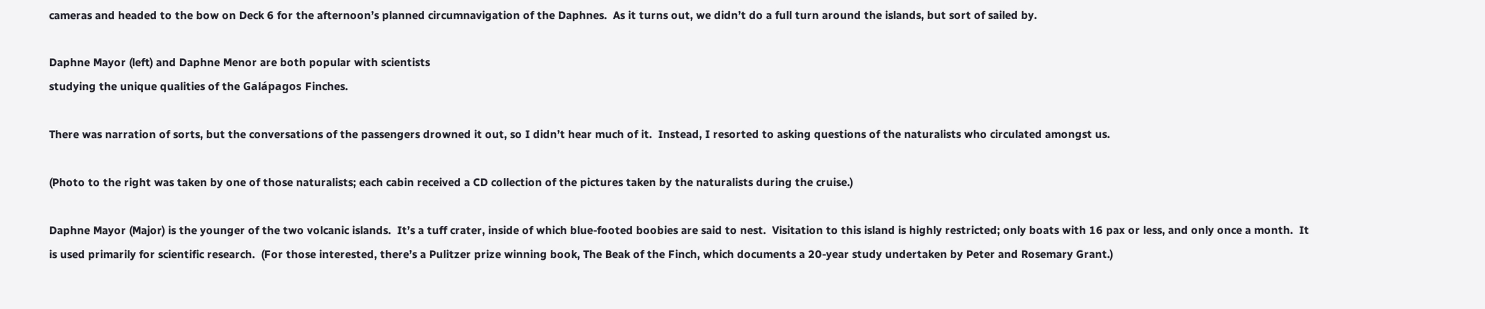cameras and headed to the bow on Deck 6 for the afternoon’s planned circumnavigation of the Daphnes.  As it turns out, we didn’t do a full turn around the islands, but sort of sailed by.

Daphne Mayor (left) and Daphne Menor are both popular with scientists
studying the unique qualities of the Galápagos Finches.

There was narration of sorts, but the conversations of the passengers drowned it out, so I didn’t hear much of it.  Instead, I resorted to asking questions of the naturalists who circulated amongst us.

(Photo to the right was taken by one of those naturalists; each cabin received a CD collection of the pictures taken by the naturalists during the cruise.)

Daphne Mayor (Major) is the younger of the two volcanic islands.  It’s a tuff crater, inside of which blue-footed boobies are said to nest.  Visitation to this island is highly restricted; only boats with 16 pax or less, and only once a month.  It is used primarily for scientific research.  (For those interested, there’s a Pulitzer prize winning book, The Beak of the Finch, which documents a 20-year study undertaken by Peter and Rosemary Grant.)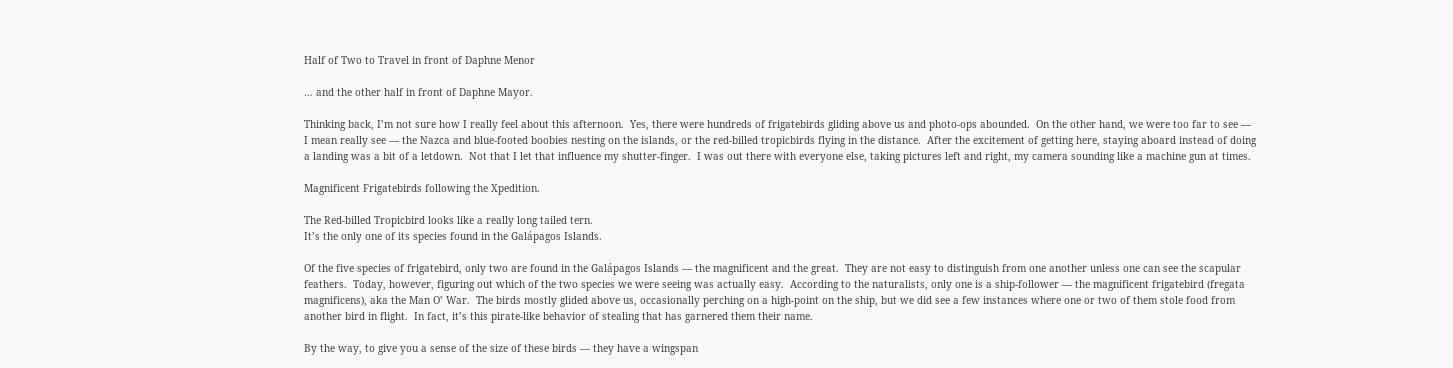Half of Two to Travel in front of Daphne Menor

… and the other half in front of Daphne Mayor.

Thinking back, I’m not sure how I really feel about this afternoon.  Yes, there were hundreds of frigatebirds gliding above us and photo-ops abounded.  On the other hand, we were too far to see — I mean really see — the Nazca and blue-footed boobies nesting on the islands, or the red-billed tropicbirds flying in the distance.  After the excitement of getting here, staying aboard instead of doing a landing was a bit of a letdown.  Not that I let that influence my shutter-finger.  I was out there with everyone else, taking pictures left and right, my camera sounding like a machine gun at times.

Magnificent Frigatebirds following the Xpedition.

The Red-billed Tropicbird looks like a really long tailed tern.
It’s the only one of its species found in the Galápagos Islands.

Of the five species of frigatebird, only two are found in the Galápagos Islands — the magnificent and the great.  They are not easy to distinguish from one another unless one can see the scapular feathers.  Today, however, figuring out which of the two species we were seeing was actually easy.  According to the naturalists, only one is a ship-follower — the magnificent frigatebird (fregata magnificens), aka the Man O’ War.  The birds mostly glided above us, occasionally perching on a high-point on the ship, but we did see a few instances where one or two of them stole food from another bird in flight.  In fact, it’s this pirate-like behavior of stealing that has garnered them their name.

By the way, to give you a sense of the size of these birds — they have a wingspan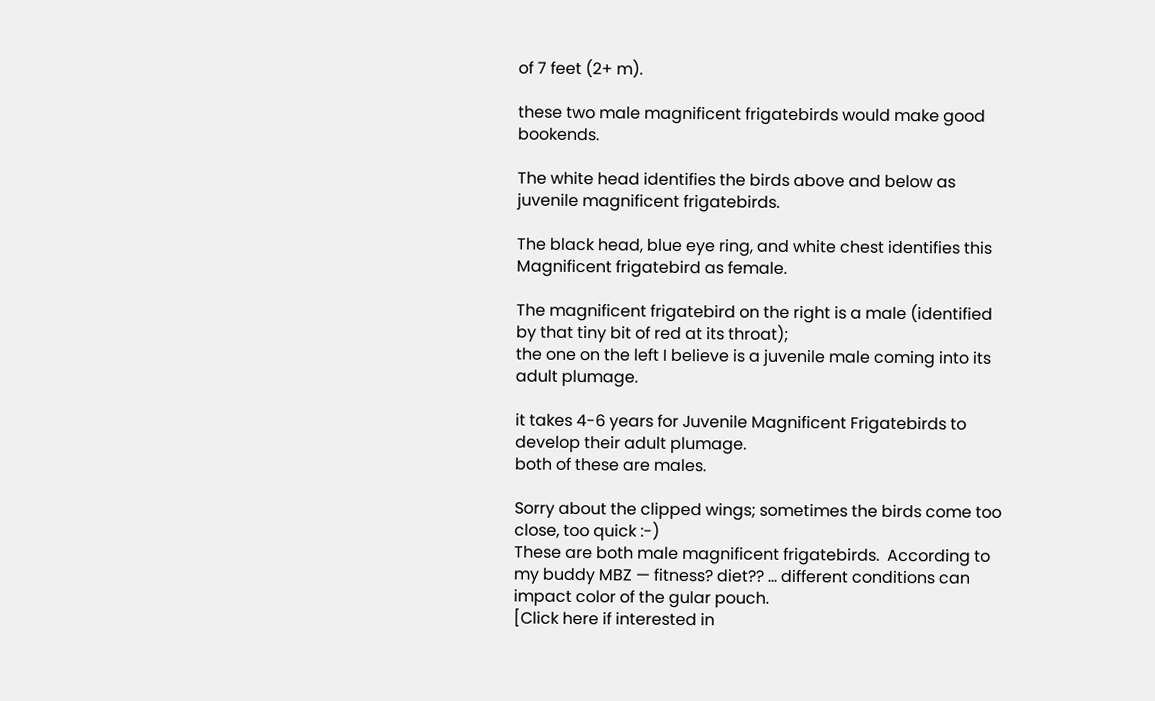of 7 feet (2+ m).

these two male magnificent frigatebirds would make good bookends.

The white head identifies the birds above and below as juvenile magnificent frigatebirds.

The black head, blue eye ring, and white chest identifies this Magnificent frigatebird as female.

The magnificent frigatebird on the right is a male (identified by that tiny bit of red at its throat);
the one on the left I believe is a juvenile male coming into its adult plumage.

it takes 4-6 years for Juvenile Magnificent Frigatebirds to develop their adult plumage.
both of these are males.

Sorry about the clipped wings; sometimes the birds come too close, too quick :-)
These are both male magnificent frigatebirds.  According to my buddy MBZ — fitness? diet?? … different conditions can impact color of the gular pouch.
[Click here if interested in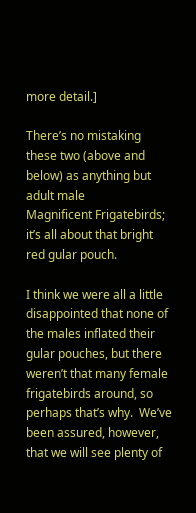more detail.]

There’s no mistaking these two (above and below) as anything but adult male
Magnificent Frigatebirds; it’s all about that bright red gular pouch.

I think we were all a little disappointed that none of the males inflated their gular pouches, but there weren’t that many female frigatebirds around, so perhaps that’s why.  We’ve been assured, however, that we will see plenty of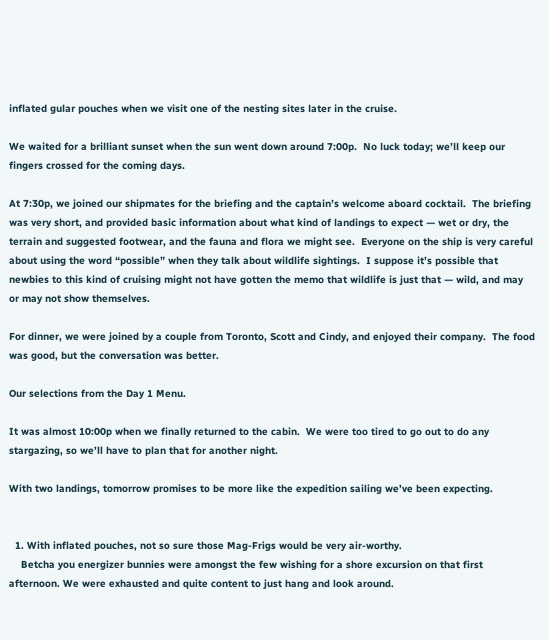inflated gular pouches when we visit one of the nesting sites later in the cruise.

We waited for a brilliant sunset when the sun went down around 7:00p.  No luck today; we’ll keep our fingers crossed for the coming days.

At 7:30p, we joined our shipmates for the briefing and the captain’s welcome aboard cocktail.  The briefing was very short, and provided basic information about what kind of landings to expect — wet or dry, the terrain and suggested footwear, and the fauna and flora we might see.  Everyone on the ship is very careful about using the word “possible” when they talk about wildlife sightings.  I suppose it’s possible that newbies to this kind of cruising might not have gotten the memo that wildlife is just that — wild, and may or may not show themselves.

For dinner, we were joined by a couple from Toronto, Scott and Cindy, and enjoyed their company.  The food was good, but the conversation was better.

Our selections from the Day 1 Menu.

It was almost 10:00p when we finally returned to the cabin.  We were too tired to go out to do any stargazing, so we’ll have to plan that for another night.

With two landings, tomorrow promises to be more like the expedition sailing we’ve been expecting.


  1. With inflated pouches, not so sure those Mag-Frigs would be very air-worthy.
    Betcha you energizer bunnies were amongst the few wishing for a shore excursion on that first afternoon. We were exhausted and quite content to just hang and look around.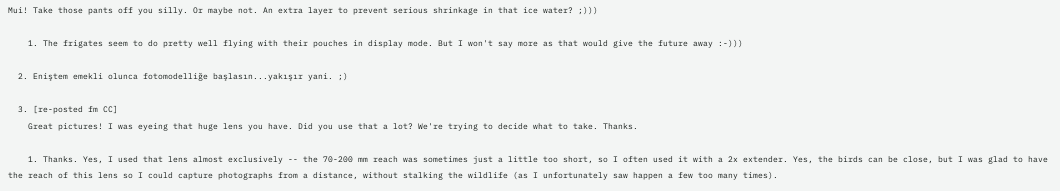Mui! Take those pants off you silly. Or maybe not. An extra layer to prevent serious shrinkage in that ice water? ;)))

    1. The frigates seem to do pretty well flying with their pouches in display mode. But I won't say more as that would give the future away :-)))

  2. Eniştem emekli olunca fotomodelliğe başlasın...yakışır yani. ;)

  3. [re-posted fm CC]
    Great pictures! I was eyeing that huge lens you have. Did you use that a lot? We're trying to decide what to take. Thanks.

    1. Thanks. Yes, I used that lens almost exclusively -- the 70-200 mm reach was sometimes just a little too short, so I often used it with a 2x extender. Yes, the birds can be close, but I was glad to have the reach of this lens so I could capture photographs from a distance, without stalking the wildlife (as I unfortunately saw happen a few too many times).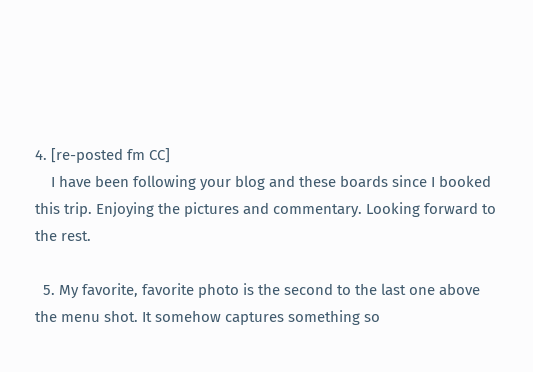4. [re-posted fm CC]
    I have been following your blog and these boards since I booked this trip. Enjoying the pictures and commentary. Looking forward to the rest.

  5. My favorite, favorite photo is the second to the last one above the menu shot. It somehow captures something so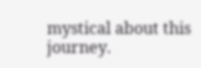mystical about this journey.